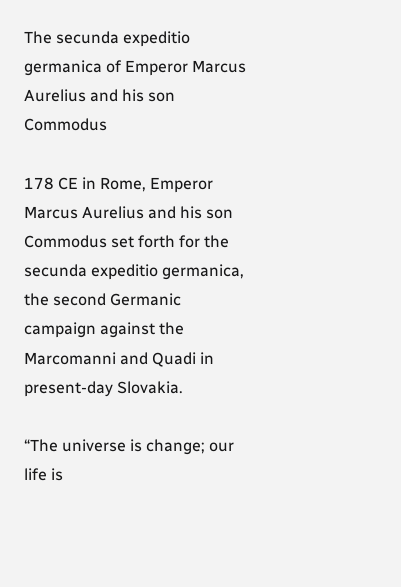The secunda expeditio germanica of Emperor Marcus Aurelius and his son Commodus

178 CE in Rome, Emperor Marcus Aurelius and his son Commodus set forth for the secunda expeditio germanica, the second Germanic campaign against the Marcomanni and Quadi in present-day Slovakia.

“The universe is change; our life is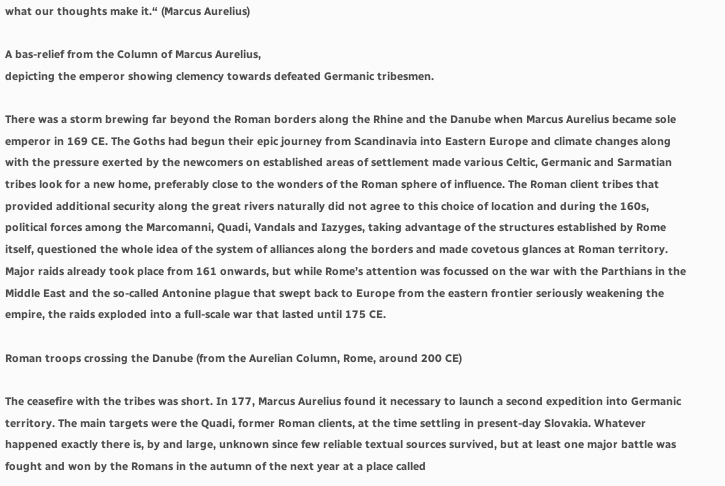what our thoughts make it.“ (Marcus Aurelius)

A bas-relief from the Column of Marcus Aurelius,
depicting the emperor showing clemency towards defeated Germanic tribesmen.

There was a storm brewing far beyond the Roman borders along the Rhine and the Danube when Marcus Aurelius became sole emperor in 169 CE. The Goths had begun their epic journey from Scandinavia into Eastern Europe and climate changes along with the pressure exerted by the newcomers on established areas of settlement made various Celtic, Germanic and Sarmatian tribes look for a new home, preferably close to the wonders of the Roman sphere of influence. The Roman client tribes that provided additional security along the great rivers naturally did not agree to this choice of location and during the 160s, political forces among the Marcomanni, Quadi, Vandals and Iazyges, taking advantage of the structures established by Rome itself, questioned the whole idea of the system of alliances along the borders and made covetous glances at Roman territory. Major raids already took place from 161 onwards, but while Rome’s attention was focussed on the war with the Parthians in the Middle East and the so-called Antonine plague that swept back to Europe from the eastern frontier seriously weakening the empire, the raids exploded into a full-scale war that lasted until 175 CE.

Roman troops crossing the Danube (from the Aurelian Column, Rome, around 200 CE)

The ceasefire with the tribes was short. In 177, Marcus Aurelius found it necessary to launch a second expedition into Germanic territory. The main targets were the Quadi, former Roman clients, at the time settling in present-day Slovakia. Whatever happened exactly there is, by and large, unknown since few reliable textual sources survived, but at least one major battle was fought and won by the Romans in the autumn of the next year at a place called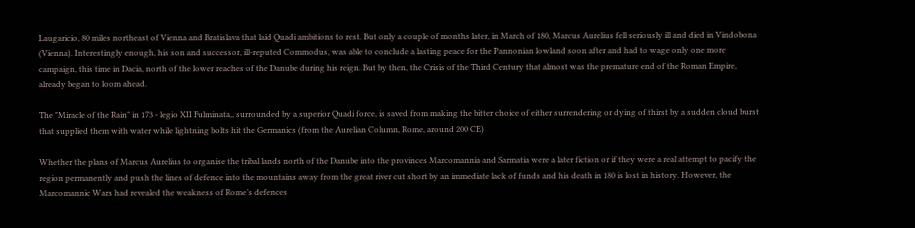Laugaricio, 80 miles northeast of Vienna and Bratislava that laid Quadi ambitions to rest. But only a couple of months later, in March of 180, Marcus Aurelius fell seriously ill and died in Vindobona (Vienna). Interestingly enough, his son and successor, ill-reputed Commodus, was able to conclude a lasting peace for the Pannonian lowland soon after and had to wage only one more campaign, this time in Dacia, north of the lower reaches of the Danube during his reign. But by then, the Crisis of the Third Century that almost was the premature end of the Roman Empire, already began to loom ahead.

The "Miracle of the Rain" in 173 - legio XII Fulminata,, surrounded by a superior Quadi force, is saved from making the bitter choice of either surrendering or dying of thirst by a sudden cloud burst that supplied them with water while lightning bolts hit the Germanics (from the Aurelian Column, Rome, around 200 CE)

Whether the plans of Marcus Aurelius to organise the tribal lands north of the Danube into the provinces Marcomannia and Sarmatia were a later fiction or if they were a real attempt to pacify the region permanently and push the lines of defence into the mountains away from the great river cut short by an immediate lack of funds and his death in 180 is lost in history. However, the Marcomannic Wars had revealed the weakness of Rome’s defences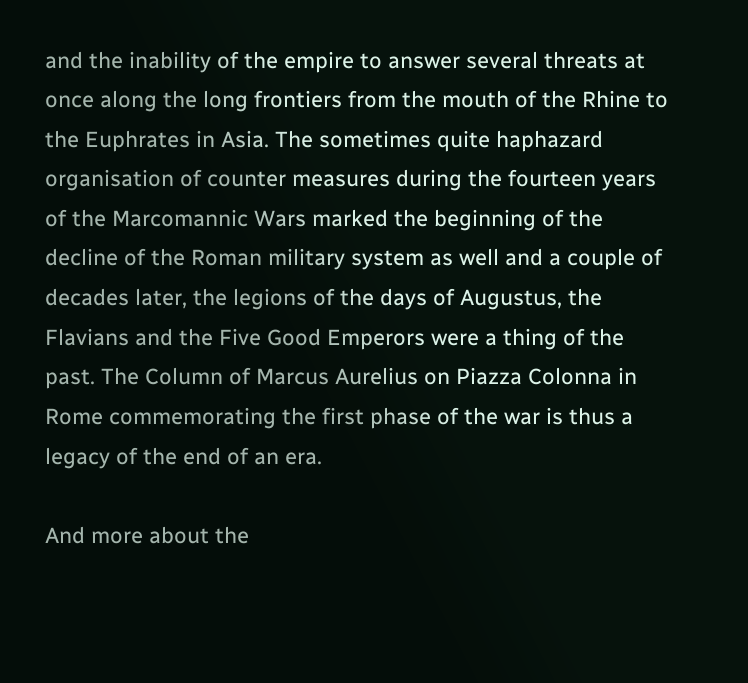and the inability of the empire to answer several threats at once along the long frontiers from the mouth of the Rhine to the Euphrates in Asia. The sometimes quite haphazard organisation of counter measures during the fourteen years of the Marcomannic Wars marked the beginning of the decline of the Roman military system as well and a couple of decades later, the legions of the days of Augustus, the Flavians and the Five Good Emperors were a thing of the past. The Column of Marcus Aurelius on Piazza Colonna in Rome commemorating the first phase of the war is thus a legacy of the end of an era.

And more about the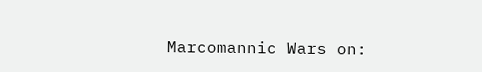Marcomannic Wars on: